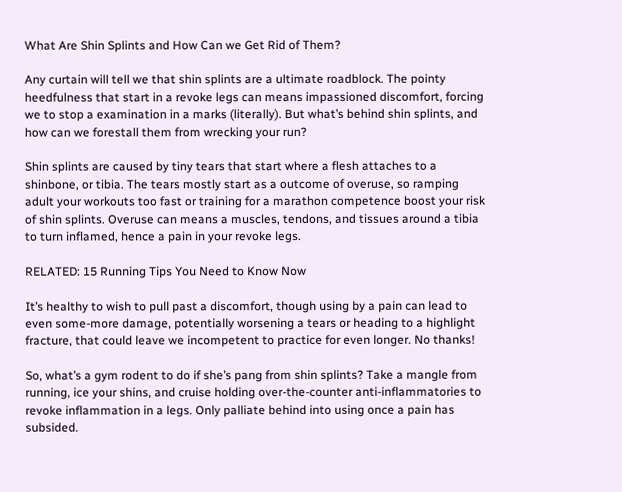What Are Shin Splints and How Can we Get Rid of Them?

Any curtain will tell we that shin splints are a ultimate roadblock. The pointy heedfulness that start in a revoke legs can means impassioned discomfort, forcing we to stop a examination in a marks (literally). But what’s behind shin splints, and how can we forestall them from wrecking your run?

Shin splints are caused by tiny tears that start where a flesh attaches to a shinbone, or tibia. The tears mostly start as a outcome of overuse, so ramping adult your workouts too fast or training for a marathon competence boost your risk of shin splints. Overuse can means a muscles, tendons, and tissues around a tibia to turn inflamed, hence a pain in your revoke legs.

RELATED: 15 Running Tips You Need to Know Now

It’s healthy to wish to pull past a discomfort, though using by a pain can lead to even some-more damage, potentially worsening a tears or heading to a highlight fracture, that could leave we incompetent to practice for even longer. No thanks!

So, what’s a gym rodent to do if she’s pang from shin splints? Take a mangle from running, ice your shins, and cruise holding over-the-counter anti-inflammatories to revoke inflammation in a legs. Only palliate behind into using once a pain has subsided.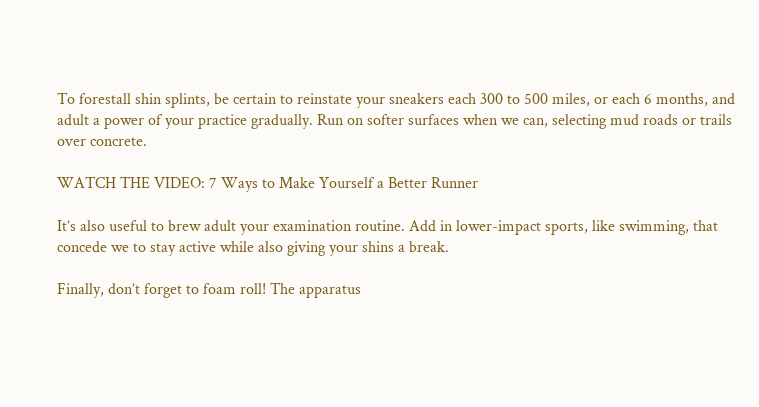To forestall shin splints, be certain to reinstate your sneakers each 300 to 500 miles, or each 6 months, and adult a power of your practice gradually. Run on softer surfaces when we can, selecting mud roads or trails over concrete.

WATCH THE VIDEO: 7 Ways to Make Yourself a Better Runner

It’s also useful to brew adult your examination routine. Add in lower-impact sports, like swimming, that concede we to stay active while also giving your shins a break.

Finally, don’t forget to foam roll! The apparatus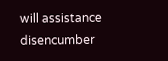will assistance disencumber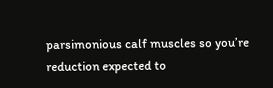parsimonious calf muscles so you’re reduction expected to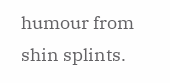humour from shin splints.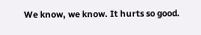We know, we know. It hurts so good.